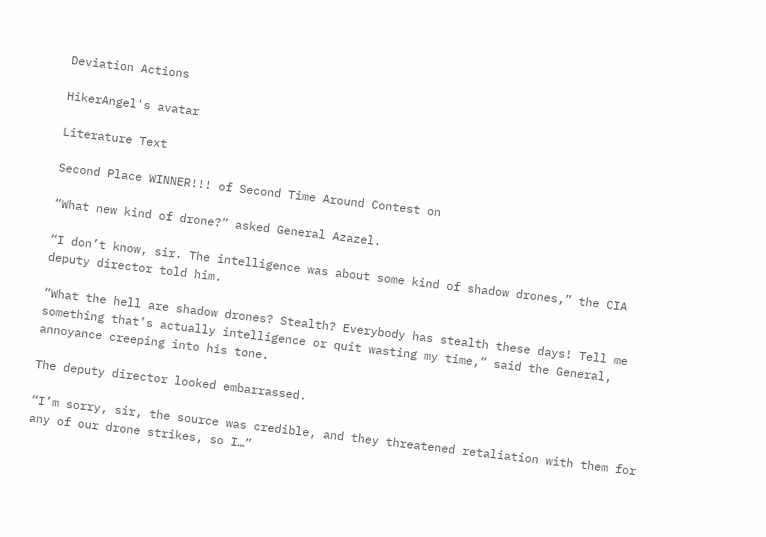Deviation Actions

HikerAngel's avatar

Literature Text

Second Place WINNER!!! of Second Time Around Contest on

“What new kind of drone?” asked General Azazel.

“I don’t know, sir. The intelligence was about some kind of shadow drones,” the CIA deputy director told him.

“What the hell are shadow drones? Stealth? Everybody has stealth these days! Tell me something that’s actually intelligence or quit wasting my time,” said the General, annoyance creeping into his tone.

The deputy director looked embarrassed.

“I’m sorry, sir, the source was credible, and they threatened retaliation with them for any of our drone strikes, so I…”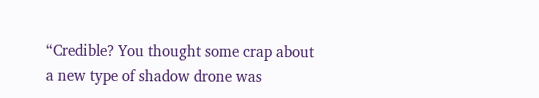“Credible? You thought some crap about a new type of shadow drone was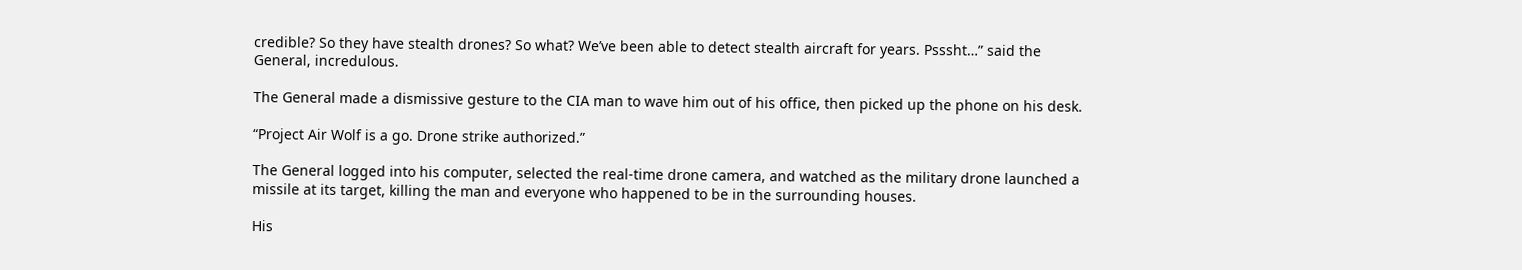credible? So they have stealth drones? So what? We’ve been able to detect stealth aircraft for years. Psssht…” said the General, incredulous.

The General made a dismissive gesture to the CIA man to wave him out of his office, then picked up the phone on his desk.

“Project Air Wolf is a go. Drone strike authorized.”

The General logged into his computer, selected the real-time drone camera, and watched as the military drone launched a missile at its target, killing the man and everyone who happened to be in the surrounding houses.

His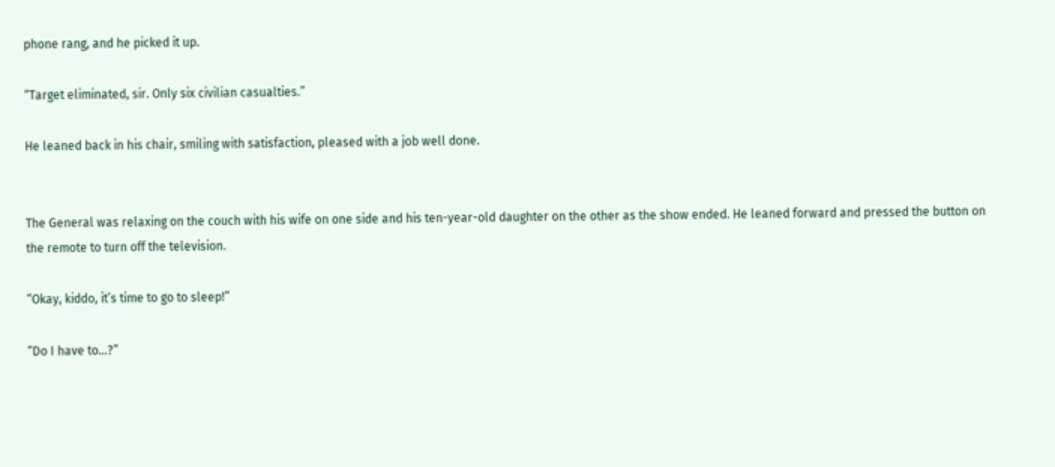phone rang, and he picked it up.

“Target eliminated, sir. Only six civilian casualties.”

He leaned back in his chair, smiling with satisfaction, pleased with a job well done.


The General was relaxing on the couch with his wife on one side and his ten-year-old daughter on the other as the show ended. He leaned forward and pressed the button on the remote to turn off the television.

“Okay, kiddo, it’s time to go to sleep!”

“Do I have to…?”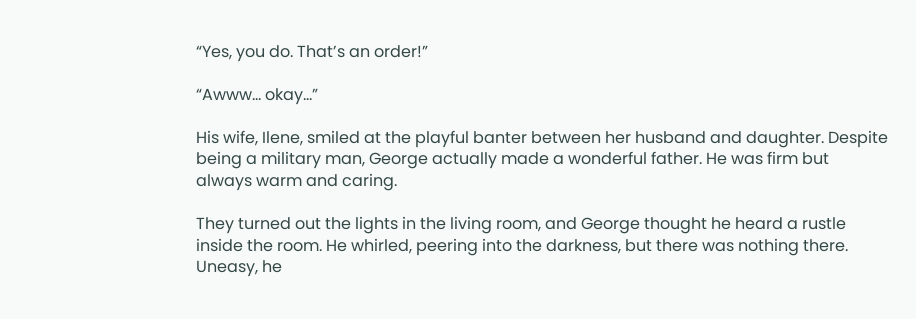“Yes, you do. That’s an order!”

“Awww… okay...”

His wife, Ilene, smiled at the playful banter between her husband and daughter. Despite being a military man, George actually made a wonderful father. He was firm but always warm and caring.

They turned out the lights in the living room, and George thought he heard a rustle inside the room. He whirled, peering into the darkness, but there was nothing there. Uneasy, he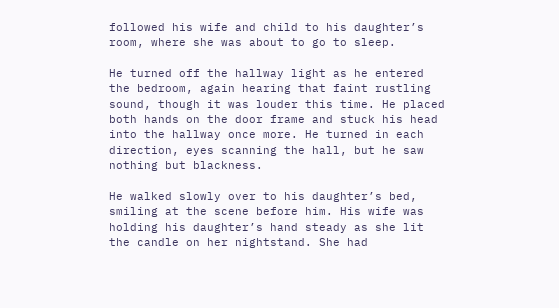followed his wife and child to his daughter’s room, where she was about to go to sleep.

He turned off the hallway light as he entered the bedroom, again hearing that faint rustling sound, though it was louder this time. He placed both hands on the door frame and stuck his head into the hallway once more. He turned in each direction, eyes scanning the hall, but he saw nothing but blackness.

He walked slowly over to his daughter’s bed, smiling at the scene before him. His wife was holding his daughter’s hand steady as she lit the candle on her nightstand. She had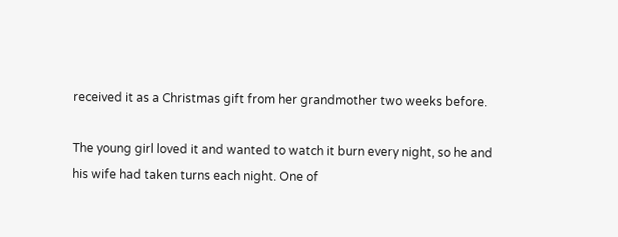received it as a Christmas gift from her grandmother two weeks before.

The young girl loved it and wanted to watch it burn every night, so he and his wife had taken turns each night. One of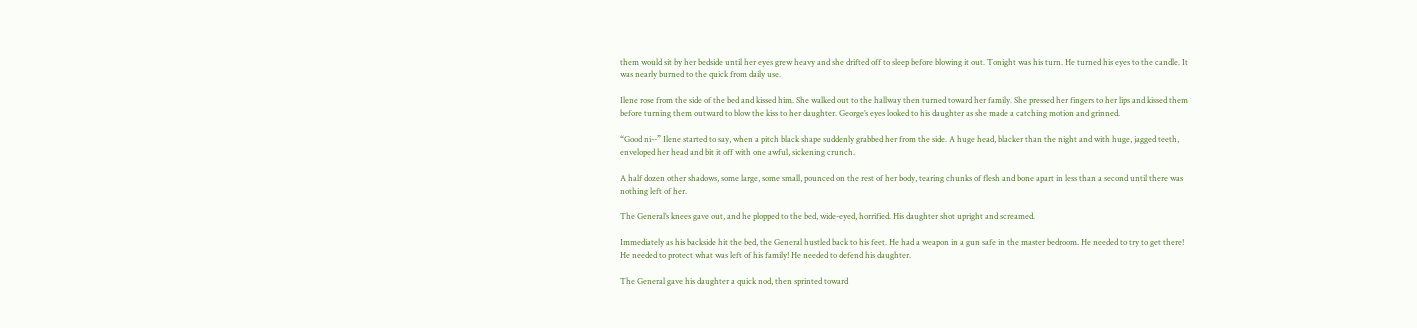them would sit by her bedside until her eyes grew heavy and she drifted off to sleep before blowing it out. Tonight was his turn. He turned his eyes to the candle. It was nearly burned to the quick from daily use.

Ilene rose from the side of the bed and kissed him. She walked out to the hallway then turned toward her family. She pressed her fingers to her lips and kissed them before turning them outward to blow the kiss to her daughter. George’s eyes looked to his daughter as she made a catching motion and grinned.

“Good ni--” Ilene started to say, when a pitch black shape suddenly grabbed her from the side. A huge head, blacker than the night and with huge, jagged teeth, enveloped her head and bit it off with one awful, sickening crunch.

A half dozen other shadows, some large, some small, pounced on the rest of her body, tearing chunks of flesh and bone apart in less than a second until there was nothing left of her.

The General’s knees gave out, and he plopped to the bed, wide-eyed, horrified. His daughter shot upright and screamed.

Immediately as his backside hit the bed, the General hustled back to his feet. He had a weapon in a gun safe in the master bedroom. He needed to try to get there! He needed to protect what was left of his family! He needed to defend his daughter.

The General gave his daughter a quick nod, then sprinted toward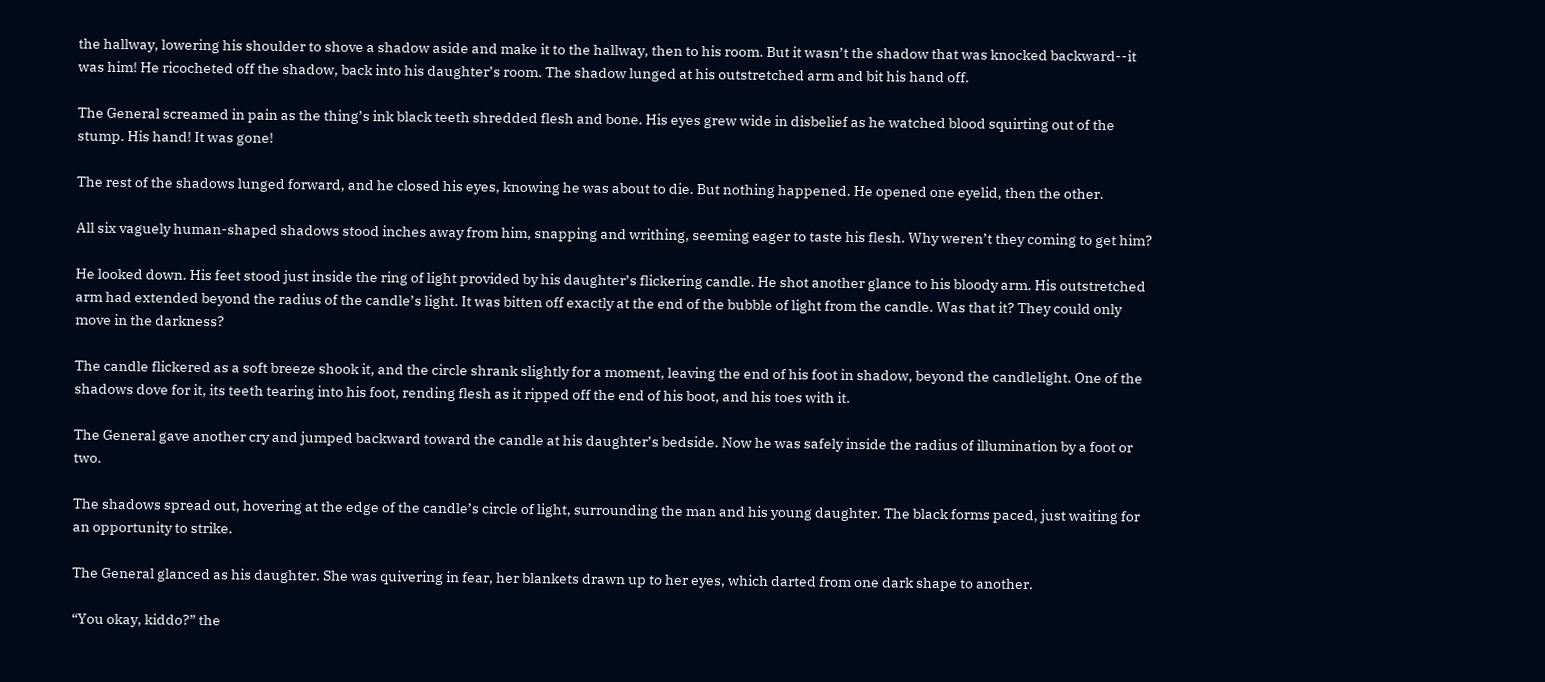the hallway, lowering his shoulder to shove a shadow aside and make it to the hallway, then to his room. But it wasn’t the shadow that was knocked backward--it was him! He ricocheted off the shadow, back into his daughter’s room. The shadow lunged at his outstretched arm and bit his hand off.

The General screamed in pain as the thing’s ink black teeth shredded flesh and bone. His eyes grew wide in disbelief as he watched blood squirting out of the stump. His hand! It was gone!

The rest of the shadows lunged forward, and he closed his eyes, knowing he was about to die. But nothing happened. He opened one eyelid, then the other.

All six vaguely human-shaped shadows stood inches away from him, snapping and writhing, seeming eager to taste his flesh. Why weren’t they coming to get him?

He looked down. His feet stood just inside the ring of light provided by his daughter’s flickering candle. He shot another glance to his bloody arm. His outstretched arm had extended beyond the radius of the candle’s light. It was bitten off exactly at the end of the bubble of light from the candle. Was that it? They could only move in the darkness?

The candle flickered as a soft breeze shook it, and the circle shrank slightly for a moment, leaving the end of his foot in shadow, beyond the candlelight. One of the shadows dove for it, its teeth tearing into his foot, rending flesh as it ripped off the end of his boot, and his toes with it.

The General gave another cry and jumped backward toward the candle at his daughter’s bedside. Now he was safely inside the radius of illumination by a foot or two.

The shadows spread out, hovering at the edge of the candle’s circle of light, surrounding the man and his young daughter. The black forms paced, just waiting for an opportunity to strike.

The General glanced as his daughter. She was quivering in fear, her blankets drawn up to her eyes, which darted from one dark shape to another.

“You okay, kiddo?” the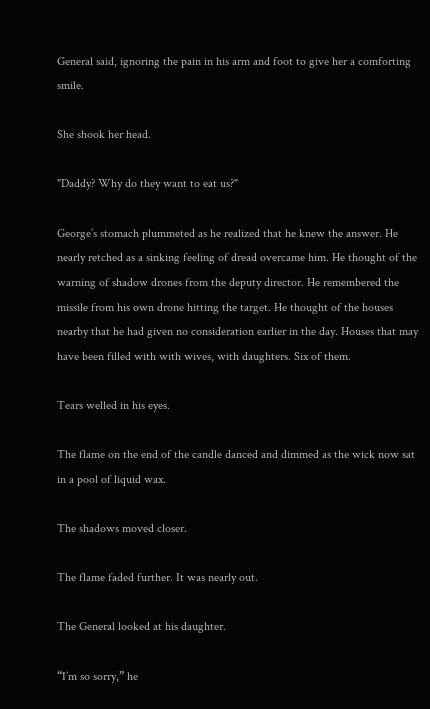General said, ignoring the pain in his arm and foot to give her a comforting smile.

She shook her head.

"Daddy? Why do they want to eat us?"

George’s stomach plummeted as he realized that he knew the answer. He nearly retched as a sinking feeling of dread overcame him. He thought of the warning of shadow drones from the deputy director. He remembered the missile from his own drone hitting the target. He thought of the houses nearby that he had given no consideration earlier in the day. Houses that may have been filled with with wives, with daughters. Six of them.

Tears welled in his eyes.

The flame on the end of the candle danced and dimmed as the wick now sat in a pool of liquid wax.

The shadows moved closer.

The flame faded further. It was nearly out.

The General looked at his daughter.

“I’m so sorry,” he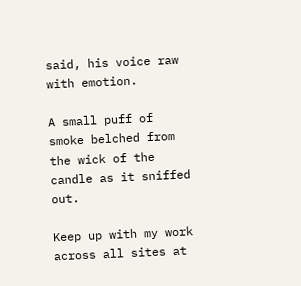said, his voice raw with emotion.

A small puff of smoke belched from the wick of the candle as it sniffed out.

Keep up with my work across all sites at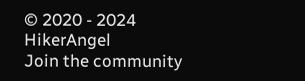© 2020 - 2024 HikerAngel
Join the community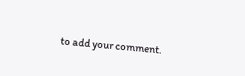to add your comment.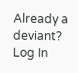Already a deviant? Log In